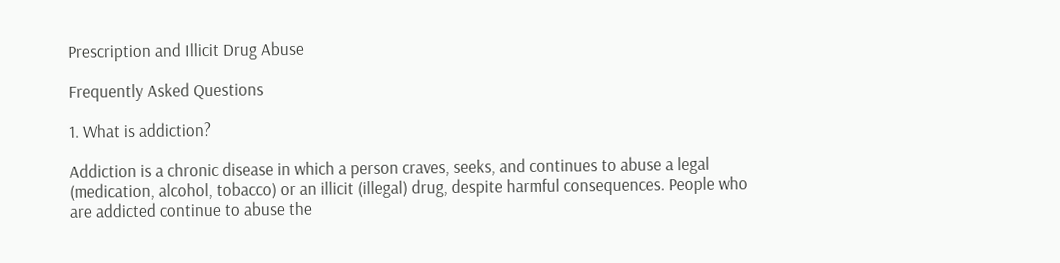Prescription and Illicit Drug Abuse

Frequently Asked Questions

1. What is addiction?

Addiction is a chronic disease in which a person craves, seeks, and continues to abuse a legal (medication, alcohol, tobacco) or an illicit (illegal) drug, despite harmful consequences. People who are addicted continue to abuse the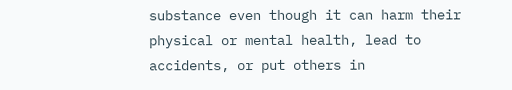substance even though it can harm their physical or mental health, lead to accidents, or put others in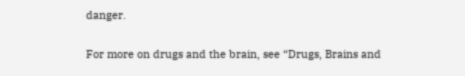danger.

For more on drugs and the brain, see “Drugs, Brains and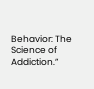Behavior: The Science of Addiction.”